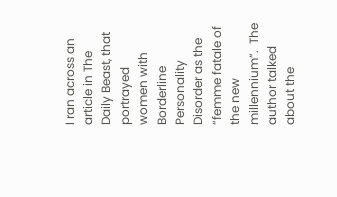I ran across an article in The Daily Beast, that portrayed women with Borderline Personality Disorder as the “femme fatale of the new millennium”.  The author talked about the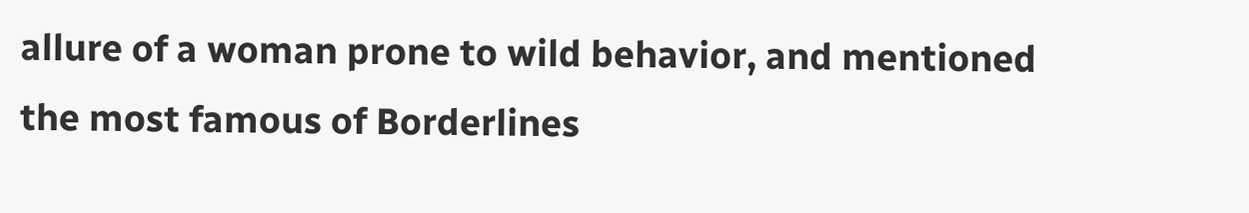allure of a woman prone to wild behavior, and mentioned the most famous of Borderlines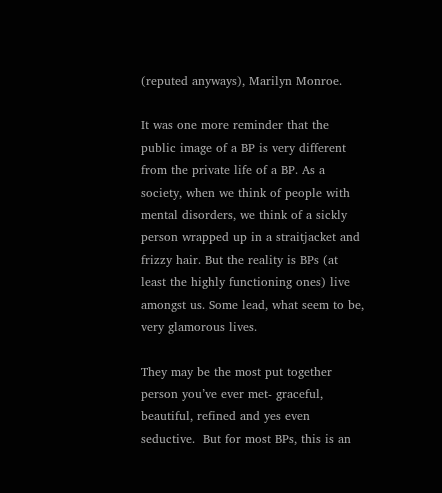(reputed anyways), Marilyn Monroe.

It was one more reminder that the public image of a BP is very different from the private life of a BP. As a society, when we think of people with mental disorders, we think of a sickly person wrapped up in a straitjacket and frizzy hair. But the reality is BPs (at least the highly functioning ones) live amongst us. Some lead, what seem to be, very glamorous lives.

They may be the most put together person you’ve ever met- graceful, beautiful, refined and yes even seductive.  But for most BPs, this is an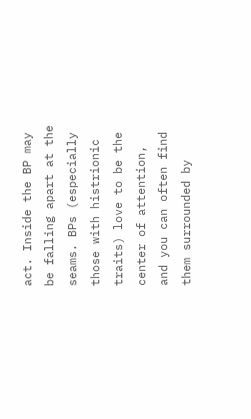act. Inside the BP may be falling apart at the seams. BPs (especially those with histrionic traits) love to be the center of attention, and you can often find them surrounded by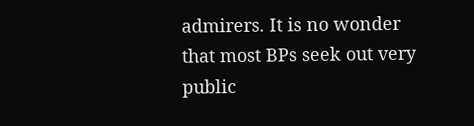admirers. It is no wonder that most BPs seek out very public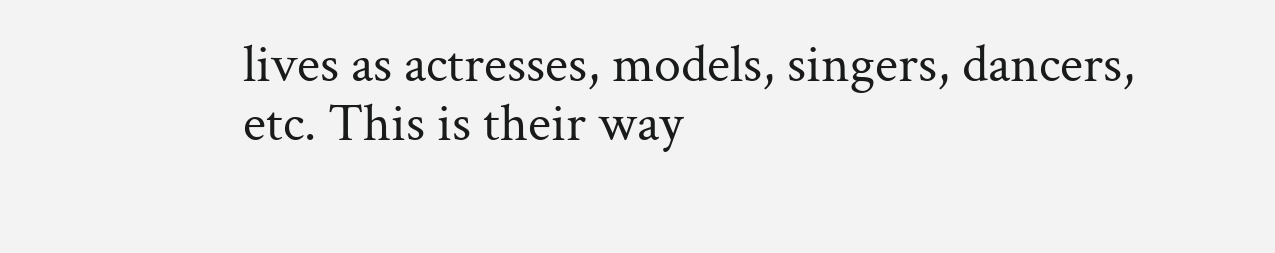lives as actresses, models, singers, dancers, etc. This is their way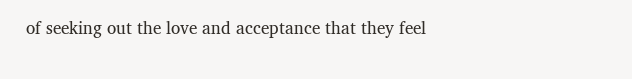of seeking out the love and acceptance that they feel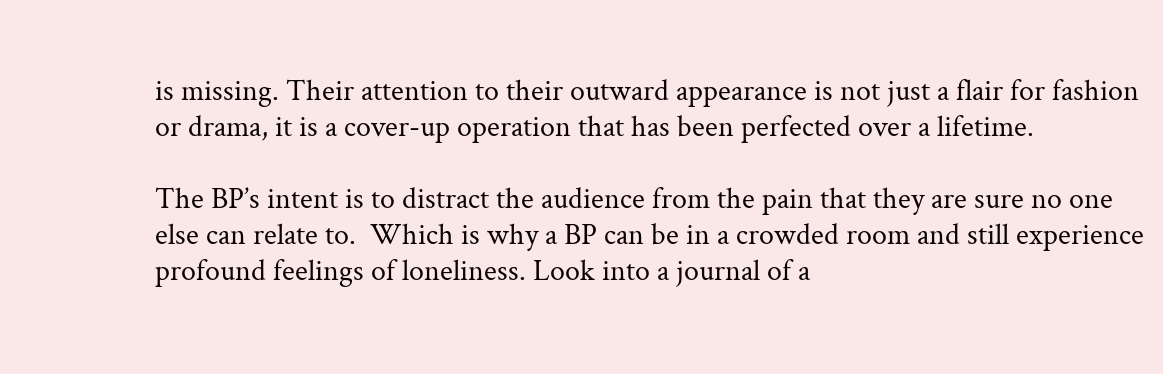is missing. Their attention to their outward appearance is not just a flair for fashion or drama, it is a cover-up operation that has been perfected over a lifetime.

The BP’s intent is to distract the audience from the pain that they are sure no one else can relate to.  Which is why a BP can be in a crowded room and still experience profound feelings of loneliness. Look into a journal of a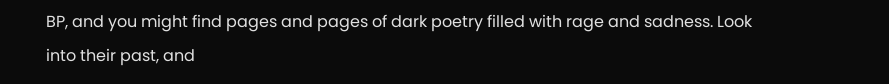BP, and you might find pages and pages of dark poetry filled with rage and sadness. Look into their past, and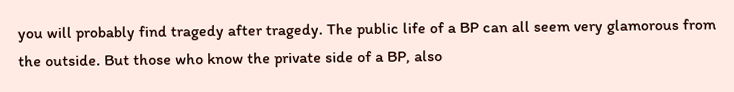you will probably find tragedy after tragedy. The public life of a BP can all seem very glamorous from the outside. But those who know the private side of a BP, also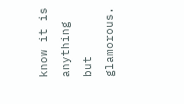know it is anything but glamorous.